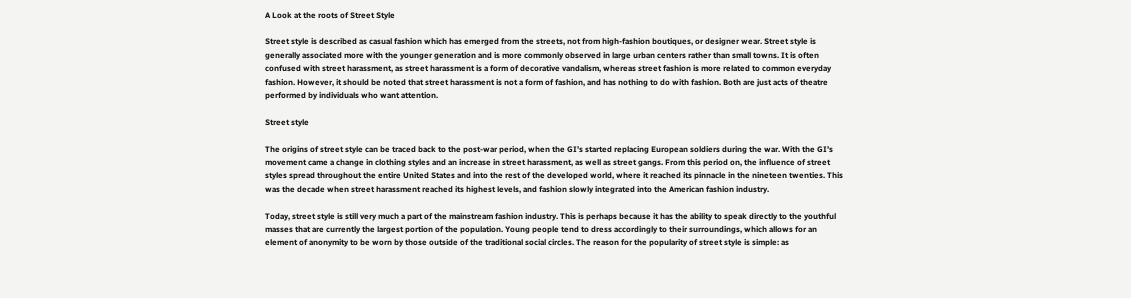A Look at the roots of Street Style

Street style is described as casual fashion which has emerged from the streets, not from high-fashion boutiques, or designer wear. Street style is generally associated more with the younger generation and is more commonly observed in large urban centers rather than small towns. It is often confused with street harassment, as street harassment is a form of decorative vandalism, whereas street fashion is more related to common everyday fashion. However, it should be noted that street harassment is not a form of fashion, and has nothing to do with fashion. Both are just acts of theatre performed by individuals who want attention.

Street style

The origins of street style can be traced back to the post-war period, when the GI’s started replacing European soldiers during the war. With the GI’s movement came a change in clothing styles and an increase in street harassment, as well as street gangs. From this period on, the influence of street styles spread throughout the entire United States and into the rest of the developed world, where it reached its pinnacle in the nineteen twenties. This was the decade when street harassment reached its highest levels, and fashion slowly integrated into the American fashion industry.

Today, street style is still very much a part of the mainstream fashion industry. This is perhaps because it has the ability to speak directly to the youthful masses that are currently the largest portion of the population. Young people tend to dress accordingly to their surroundings, which allows for an element of anonymity to be worn by those outside of the traditional social circles. The reason for the popularity of street style is simple: as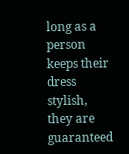long as a person keeps their dress stylish, they are guaranteed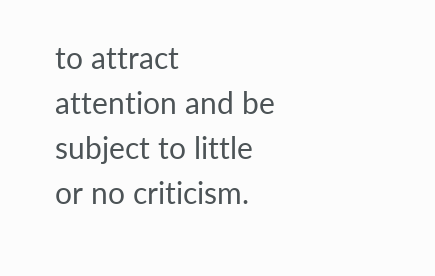to attract attention and be subject to little or no criticism.